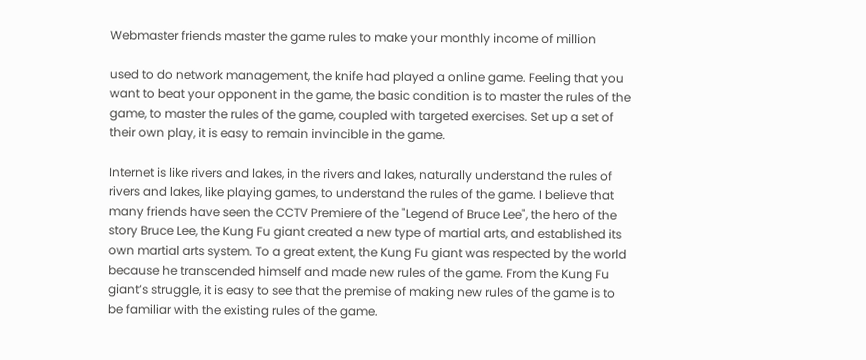Webmaster friends master the game rules to make your monthly income of million

used to do network management, the knife had played a online game. Feeling that you want to beat your opponent in the game, the basic condition is to master the rules of the game, to master the rules of the game, coupled with targeted exercises. Set up a set of their own play, it is easy to remain invincible in the game.

Internet is like rivers and lakes, in the rivers and lakes, naturally understand the rules of rivers and lakes, like playing games, to understand the rules of the game. I believe that many friends have seen the CCTV Premiere of the "Legend of Bruce Lee", the hero of the story Bruce Lee, the Kung Fu giant created a new type of martial arts, and established its own martial arts system. To a great extent, the Kung Fu giant was respected by the world because he transcended himself and made new rules of the game. From the Kung Fu giant’s struggle, it is easy to see that the premise of making new rules of the game is to be familiar with the existing rules of the game.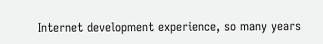Internet development experience, so many years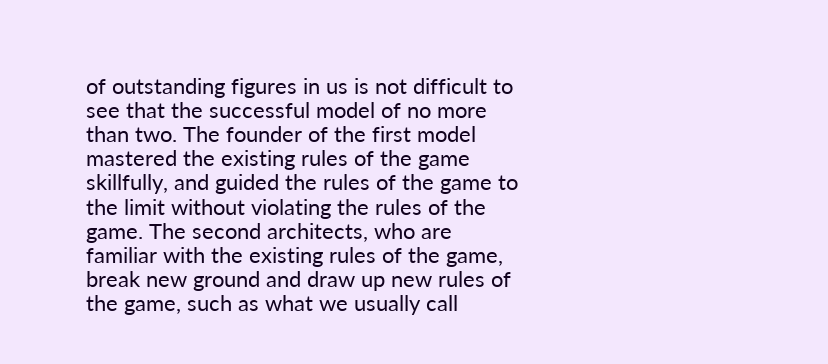of outstanding figures in us is not difficult to see that the successful model of no more than two. The founder of the first model mastered the existing rules of the game skillfully, and guided the rules of the game to the limit without violating the rules of the game. The second architects, who are familiar with the existing rules of the game, break new ground and draw up new rules of the game, such as what we usually call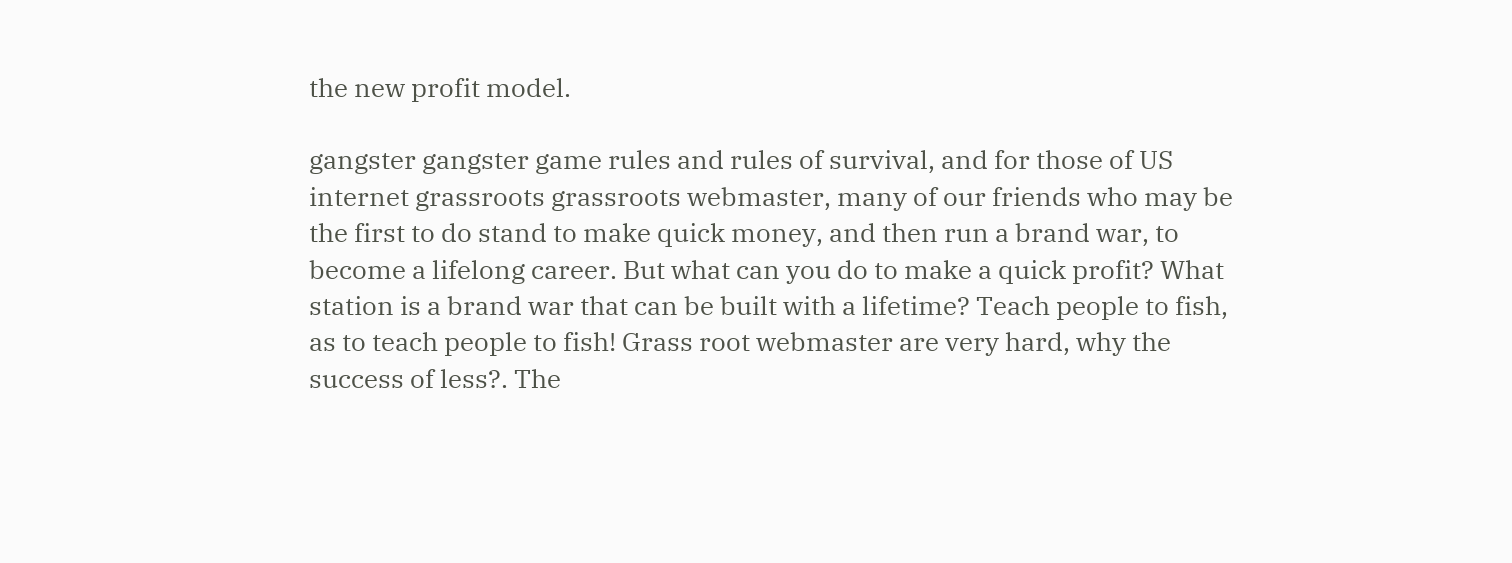the new profit model.

gangster gangster game rules and rules of survival, and for those of US internet grassroots grassroots webmaster, many of our friends who may be the first to do stand to make quick money, and then run a brand war, to become a lifelong career. But what can you do to make a quick profit? What station is a brand war that can be built with a lifetime? Teach people to fish, as to teach people to fish! Grass root webmaster are very hard, why the success of less?. The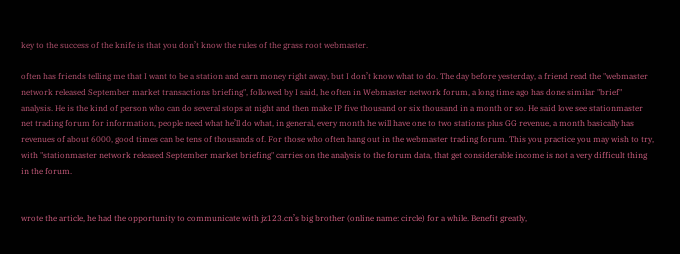key to the success of the knife is that you don’t know the rules of the grass root webmaster.

often has friends telling me that I want to be a station and earn money right away, but I don’t know what to do. The day before yesterday, a friend read the "webmaster network released September market transactions briefing", followed by I said, he often in Webmaster network forum, a long time ago has done similar "brief" analysis. He is the kind of person who can do several stops at night and then make IP five thousand or six thousand in a month or so. He said love see stationmaster net trading forum for information, people need what he’ll do what, in general, every month he will have one to two stations plus GG revenue, a month basically has revenues of about 6000, good times can be tens of thousands of. For those who often hang out in the webmaster trading forum. This you practice you may wish to try, with "stationmaster network released September market briefing" carries on the analysis to the forum data, that get considerable income is not a very difficult thing in the forum.


wrote the article, he had the opportunity to communicate with jz123.cn’s big brother (online name: circle) for a while. Benefit greatly,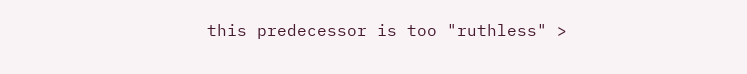this predecessor is too "ruthless" >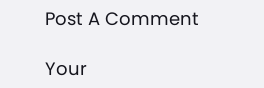Post A Comment

Your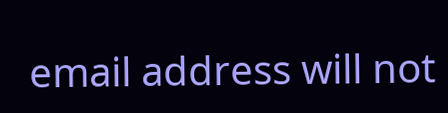email address will not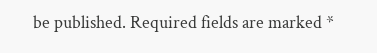be published. Required fields are marked *